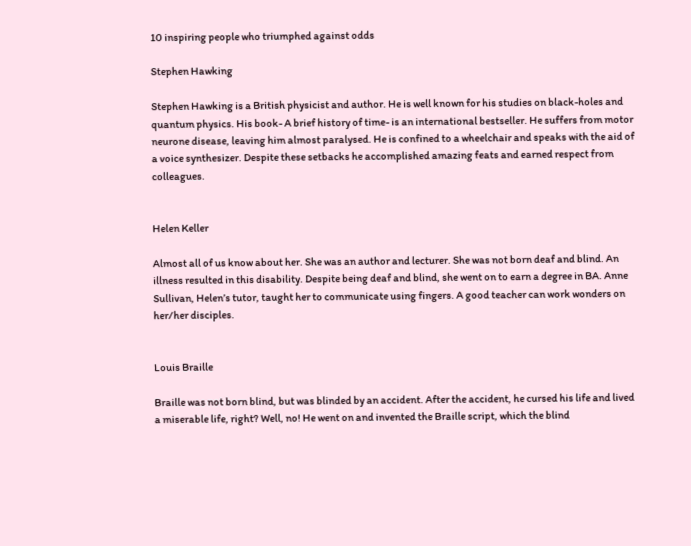10 inspiring people who triumphed against odds

Stephen Hawking

Stephen Hawking is a British physicist and author. He is well known for his studies on black-holes and quantum physics. His book- A brief history of time- is an international bestseller. He suffers from motor neurone disease, leaving him almost paralysed. He is confined to a wheelchair and speaks with the aid of a voice synthesizer. Despite these setbacks he accomplished amazing feats and earned respect from colleagues.


Helen Keller

Almost all of us know about her. She was an author and lecturer. She was not born deaf and blind. An illness resulted in this disability. Despite being deaf and blind, she went on to earn a degree in BA. Anne Sullivan, Helen’s tutor, taught her to communicate using fingers. A good teacher can work wonders on her/her disciples.


Louis Braille

Braille was not born blind, but was blinded by an accident. After the accident, he cursed his life and lived a miserable life, right? Well, no! He went on and invented the Braille script, which the blind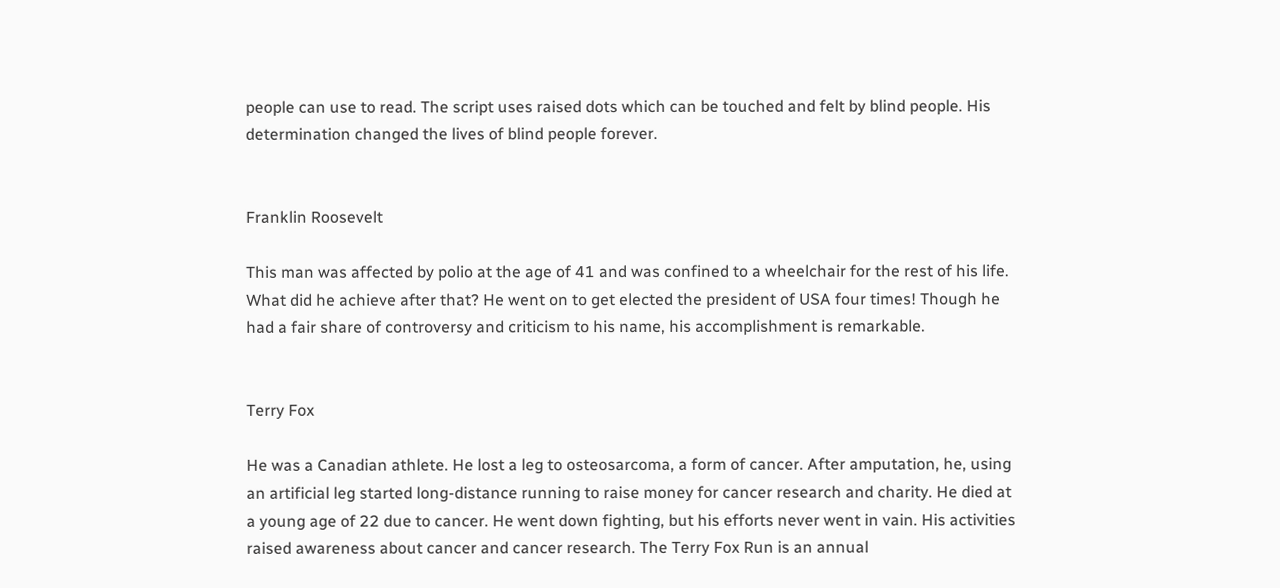people can use to read. The script uses raised dots which can be touched and felt by blind people. His determination changed the lives of blind people forever.


Franklin Roosevelt

This man was affected by polio at the age of 41 and was confined to a wheelchair for the rest of his life. What did he achieve after that? He went on to get elected the president of USA four times! Though he had a fair share of controversy and criticism to his name, his accomplishment is remarkable.


Terry Fox

He was a Canadian athlete. He lost a leg to osteosarcoma, a form of cancer. After amputation, he, using an artificial leg started long-distance running to raise money for cancer research and charity. He died at a young age of 22 due to cancer. He went down fighting, but his efforts never went in vain. His activities raised awareness about cancer and cancer research. The Terry Fox Run is an annual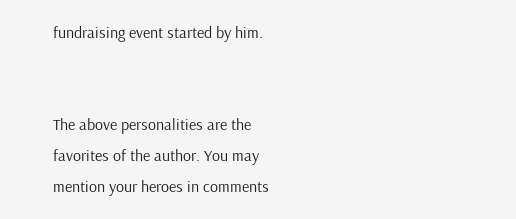fundraising event started by him.


The above personalities are the favorites of the author. You may mention your heroes in comments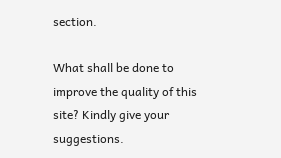section.

What shall be done to improve the quality of this site? Kindly give your suggestions.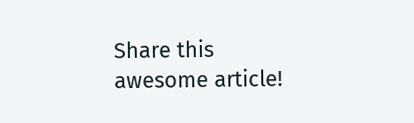Share this awesome article!